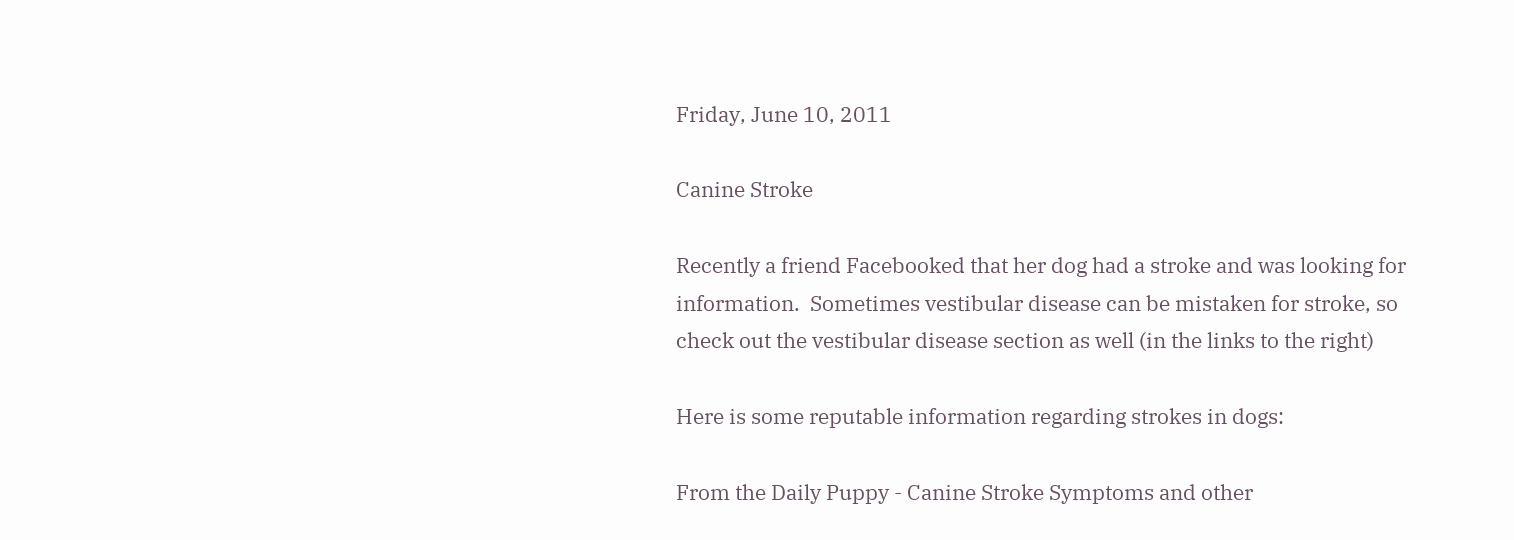Friday, June 10, 2011

Canine Stroke

Recently a friend Facebooked that her dog had a stroke and was looking for information.  Sometimes vestibular disease can be mistaken for stroke, so check out the vestibular disease section as well (in the links to the right)

Here is some reputable information regarding strokes in dogs:

From the Daily Puppy - Canine Stroke Symptoms and other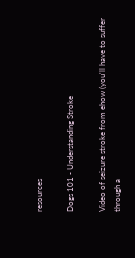resources

Dogs 101 - Understanding Stroke

Video of seizure stroke from ehow (you'll have to suffer through a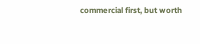commercial first, but worth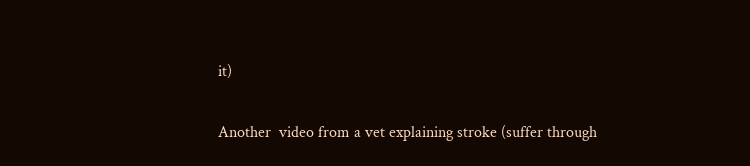it)

Another  video from a vet explaining stroke (suffer through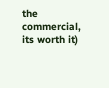the commercial, its worth it)